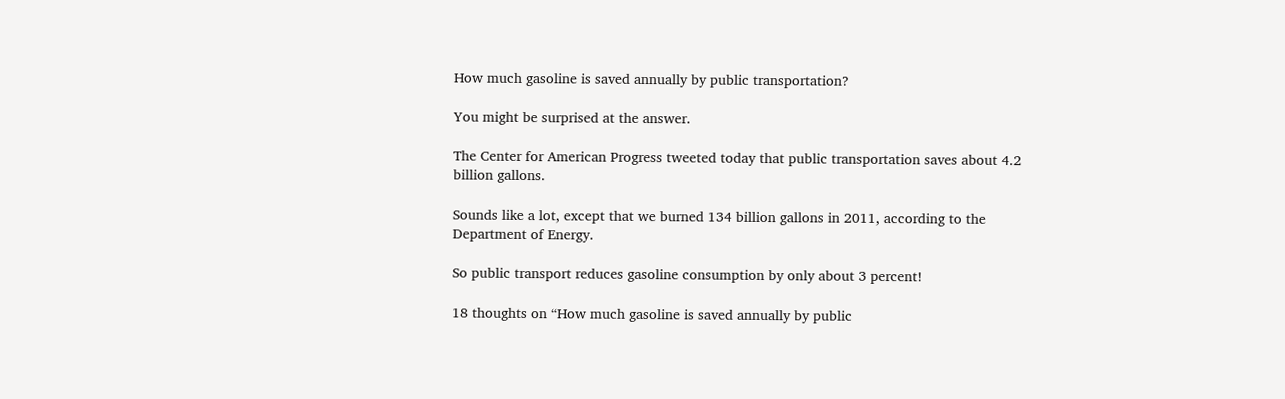How much gasoline is saved annually by public transportation?

You might be surprised at the answer.

The Center for American Progress tweeted today that public transportation saves about 4.2 billion gallons.

Sounds like a lot, except that we burned 134 billion gallons in 2011, according to the Department of Energy.

So public transport reduces gasoline consumption by only about 3 percent!

18 thoughts on “How much gasoline is saved annually by public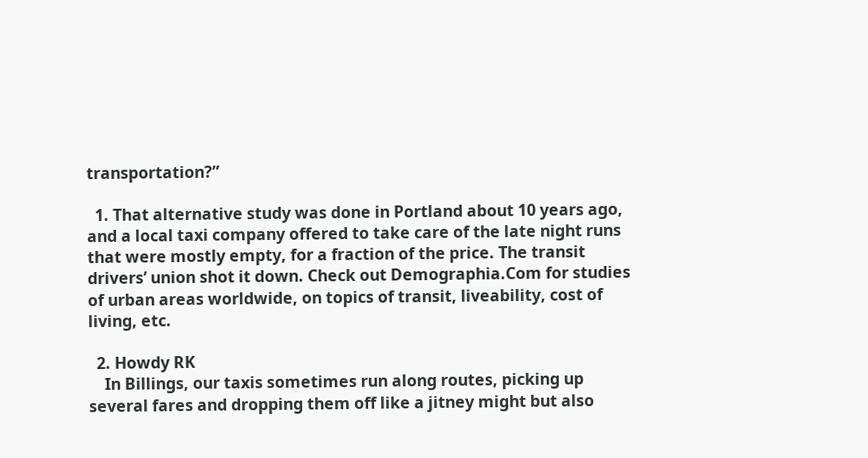transportation?”

  1. That alternative study was done in Portland about 10 years ago, and a local taxi company offered to take care of the late night runs that were mostly empty, for a fraction of the price. The transit drivers’ union shot it down. Check out Demographia.Com for studies of urban areas worldwide, on topics of transit, liveability, cost of living, etc.

  2. Howdy RK
    In Billings, our taxis sometimes run along routes, picking up several fares and dropping them off like a jitney might but also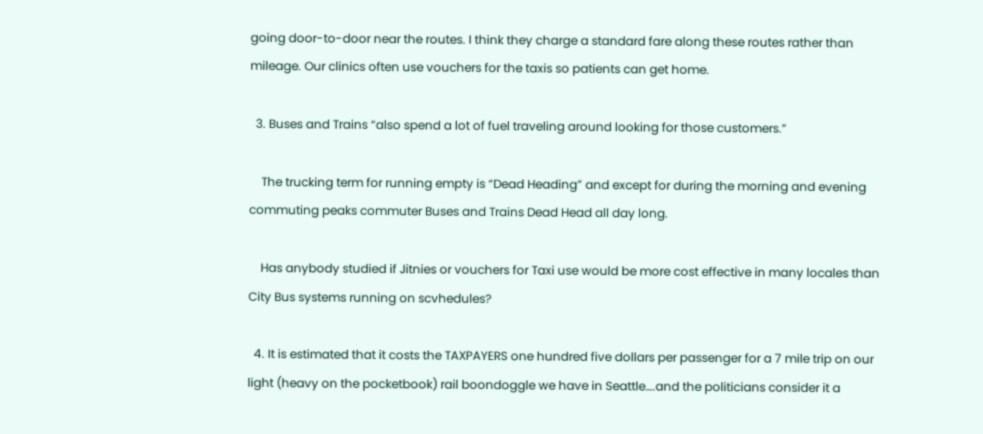going door-to-door near the routes. I think they charge a standard fare along these routes rather than mileage. Our clinics often use vouchers for the taxis so patients can get home.

  3. Buses and Trains “also spend a lot of fuel traveling around looking for those customers.”

    The trucking term for running empty is “Dead Heading” and except for during the morning and evening commuting peaks commuter Buses and Trains Dead Head all day long.

    Has anybody studied if Jitnies or vouchers for Taxi use would be more cost effective in many locales than City Bus systems running on scvhedules?

  4. It is estimated that it costs the TAXPAYERS one hundred five dollars per passenger for a 7 mile trip on our light (heavy on the pocketbook) rail boondoggle we have in Seattle….and the politicians consider it a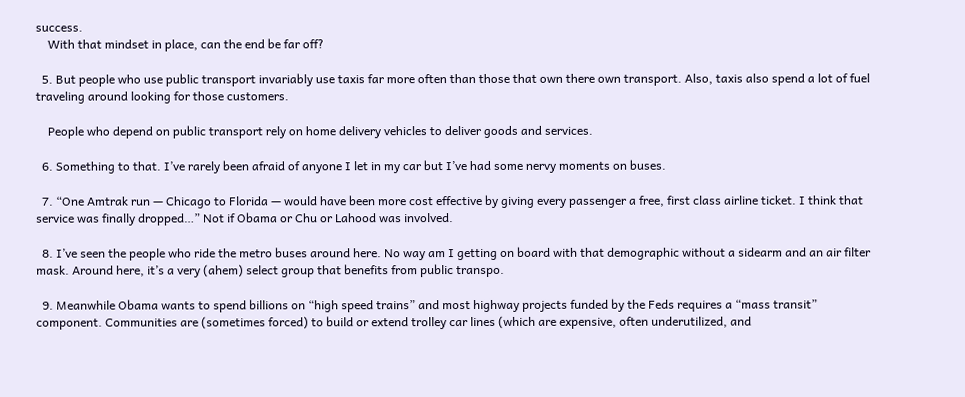success.
    With that mindset in place, can the end be far off?

  5. But people who use public transport invariably use taxis far more often than those that own there own transport. Also, taxis also spend a lot of fuel traveling around looking for those customers.

    People who depend on public transport rely on home delivery vehicles to deliver goods and services.

  6. Something to that. I’ve rarely been afraid of anyone I let in my car but I’ve had some nervy moments on buses.

  7. “One Amtrak run — Chicago to Florida — would have been more cost effective by giving every passenger a free, first class airline ticket. I think that service was finally dropped…” Not if Obama or Chu or Lahood was involved.

  8. I’ve seen the people who ride the metro buses around here. No way am I getting on board with that demographic without a sidearm and an air filter mask. Around here, it’s a very (ahem) select group that benefits from public transpo.

  9. Meanwhile Obama wants to spend billions on “high speed trains” and most highway projects funded by the Feds requires a “mass transit” component. Communities are (sometimes forced) to build or extend trolley car lines (which are expensive, often underutilized, and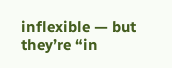inflexible — but they’re “in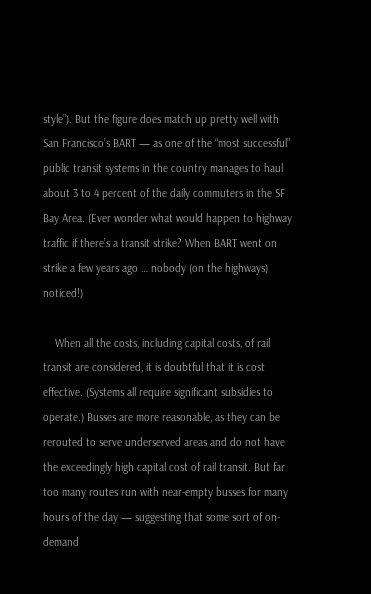style”). But the figure does match up pretty well with San Francisco’s BART — as one of the “most successful” public transit systems in the country manages to haul about 3 to 4 percent of the daily commuters in the SF Bay Area. (Ever wonder what would happen to highway traffic if there’s a transit strike? When BART went on strike a few years ago … nobody (on the highways) noticed!)

    When all the costs, including capital costs, of rail transit are considered, it is doubtful that it is cost effective. (Systems all require significant subsidies to operate.) Busses are more reasonable, as they can be rerouted to serve underserved areas and do not have the exceedingly high capital cost of rail transit. But far too many routes run with near-empty busses for many hours of the day — suggesting that some sort of on-demand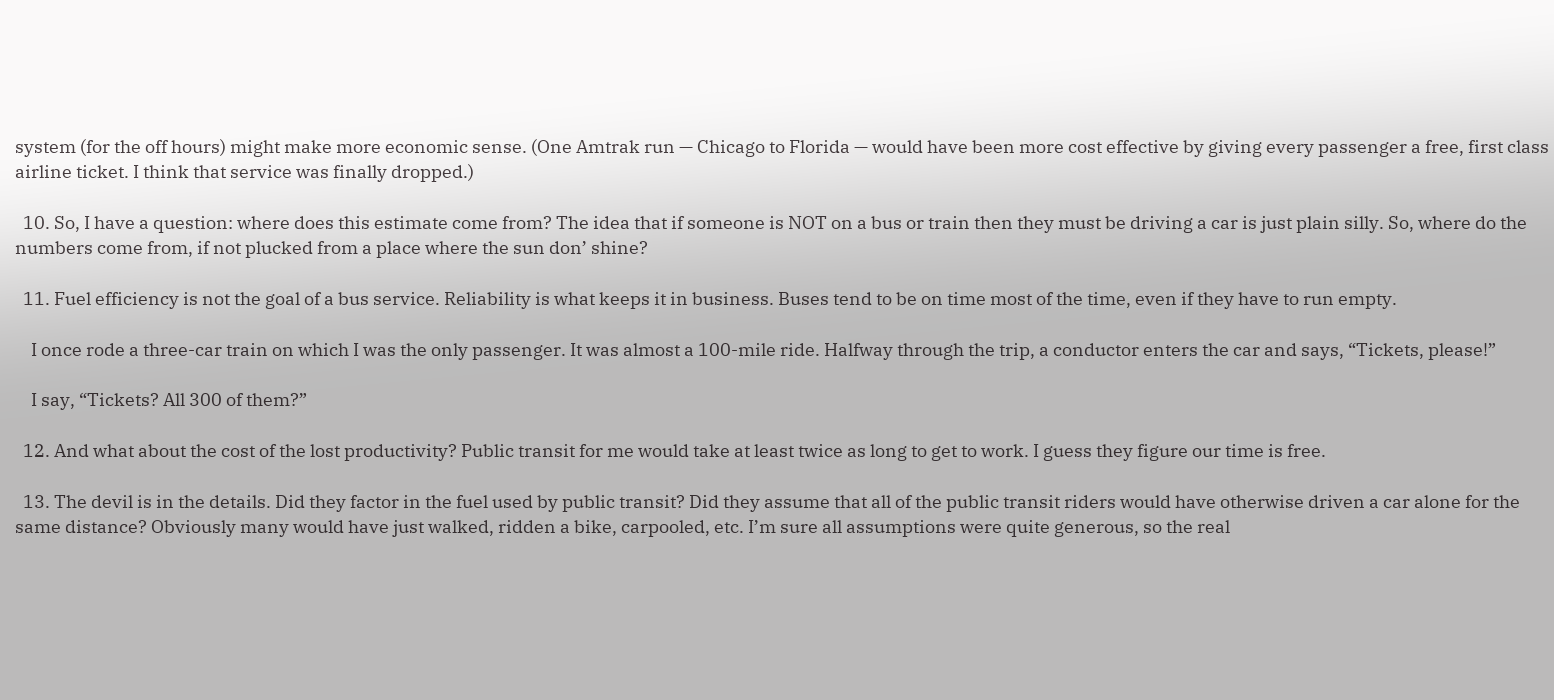system (for the off hours) might make more economic sense. (One Amtrak run — Chicago to Florida — would have been more cost effective by giving every passenger a free, first class airline ticket. I think that service was finally dropped.)

  10. So, I have a question: where does this estimate come from? The idea that if someone is NOT on a bus or train then they must be driving a car is just plain silly. So, where do the numbers come from, if not plucked from a place where the sun don’ shine?

  11. Fuel efficiency is not the goal of a bus service. Reliability is what keeps it in business. Buses tend to be on time most of the time, even if they have to run empty.

    I once rode a three-car train on which I was the only passenger. It was almost a 100-mile ride. Halfway through the trip, a conductor enters the car and says, “Tickets, please!”

    I say, “Tickets? All 300 of them?”

  12. And what about the cost of the lost productivity? Public transit for me would take at least twice as long to get to work. I guess they figure our time is free.

  13. The devil is in the details. Did they factor in the fuel used by public transit? Did they assume that all of the public transit riders would have otherwise driven a car alone for the same distance? Obviously many would have just walked, ridden a bike, carpooled, etc. I’m sure all assumptions were quite generous, so the real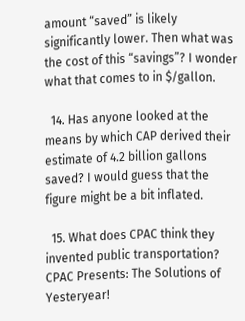amount “saved” is likely significantly lower. Then what was the cost of this “savings”? I wonder what that comes to in $/gallon.

  14. Has anyone looked at the means by which CAP derived their estimate of 4.2 billion gallons saved? I would guess that the figure might be a bit inflated.

  15. What does CPAC think they invented public transportation? CPAC Presents: The Solutions of Yesteryear!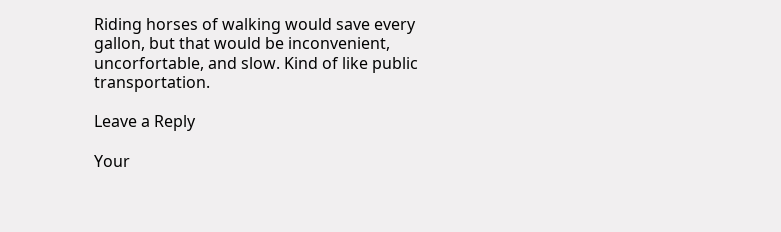Riding horses of walking would save every gallon, but that would be inconvenient, uncorfortable, and slow. Kind of like public transportation.

Leave a Reply

Your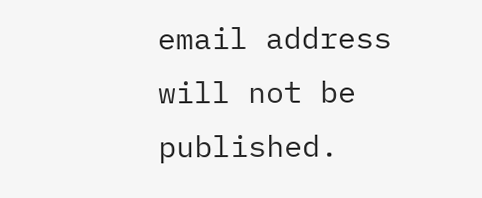email address will not be published.